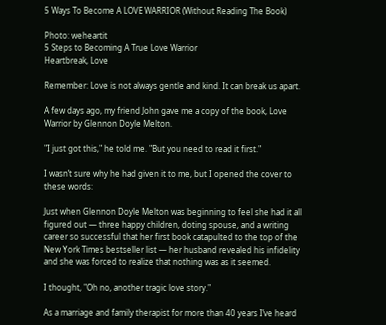5 Ways To Become A LOVE WARRIOR (Without Reading The Book)

Photo: weheartit
5 Steps to Becoming A True Love Warrior
Heartbreak, Love

Remember: Love is not always gentle and kind. It can break us apart.

A few days ago, my friend John gave me a copy of the book, Love Warrior by Glennon Doyle Melton.

"I just got this," he told me. "But you need to read it first."

I wasn’t sure why he had given it to me, but I opened the cover to these words:

Just when Glennon Doyle Melton was beginning to feel she had it all figured out — three happy children, doting spouse, and a writing career so successful that her first book catapulted to the top of the New York Times bestseller list — her husband revealed his infidelity and she was forced to realize that nothing was as it seemed.

I thought, "Oh no, another tragic love story."

As a marriage and family therapist for more than 40 years I’ve heard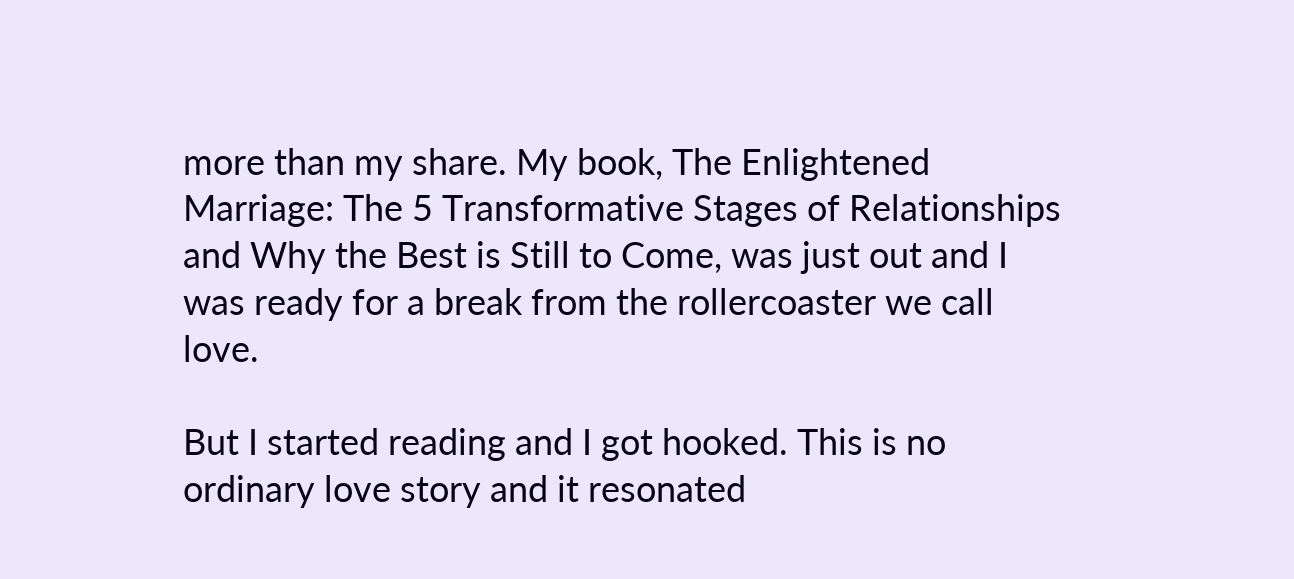more than my share. My book, The Enlightened Marriage: The 5 Transformative Stages of Relationships and Why the Best is Still to Come, was just out and I was ready for a break from the rollercoaster we call love.

But I started reading and I got hooked. This is no ordinary love story and it resonated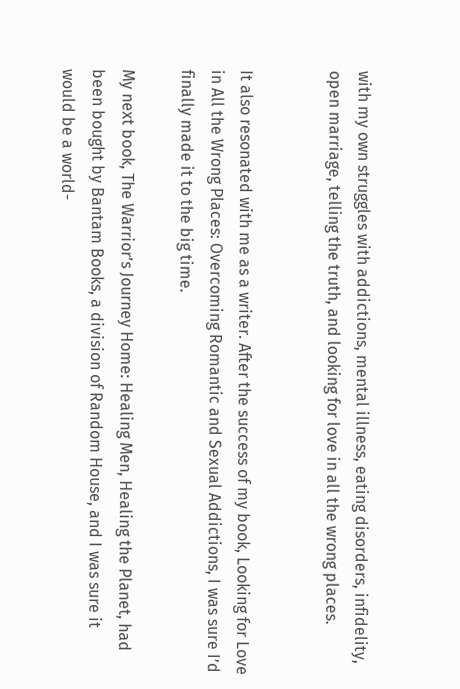with my own struggles with addictions, mental illness, eating disorders, infidelity, open marriage, telling the truth, and looking for love in all the wrong places.


It also resonated with me as a writer. After the success of my book, Looking for Love in All the Wrong Places: Overcoming Romantic and Sexual Addictions, I was sure I’d finally made it to the big time.

My next book, The Warrior’s Journey Home: Healing Men, Healing the Planet, had been bought by Bantam Books, a division of Random House, and I was sure it would be a world-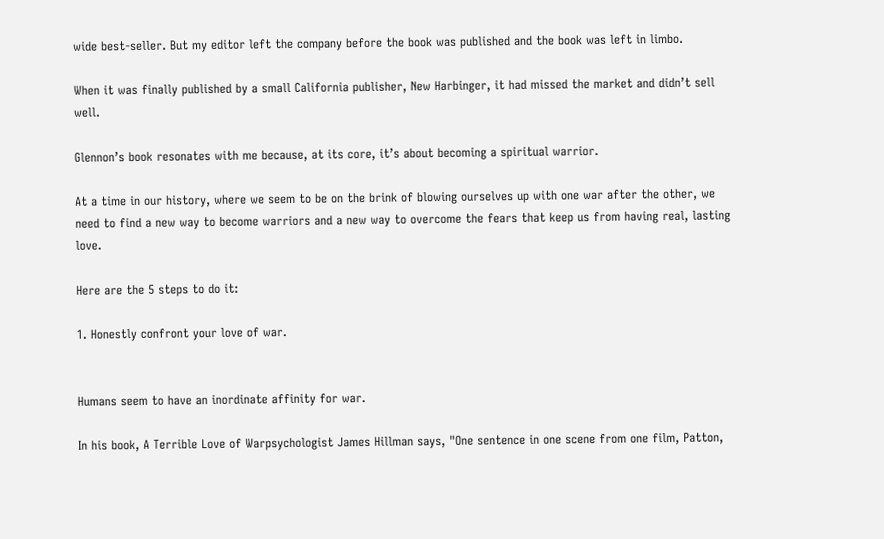wide best-seller. But my editor left the company before the book was published and the book was left in limbo.

When it was finally published by a small California publisher, New Harbinger, it had missed the market and didn’t sell well.

Glennon’s book resonates with me because, at its core, it’s about becoming a spiritual warrior.

At a time in our history, where we seem to be on the brink of blowing ourselves up with one war after the other, we need to find a new way to become warriors and a new way to overcome the fears that keep us from having real, lasting love.

Here are the 5 steps to do it:

1. Honestly confront your love of war.


Humans seem to have an inordinate affinity for war.

In his book, A Terrible Love of Warpsychologist James Hillman says, "One sentence in one scene from one film, Patton,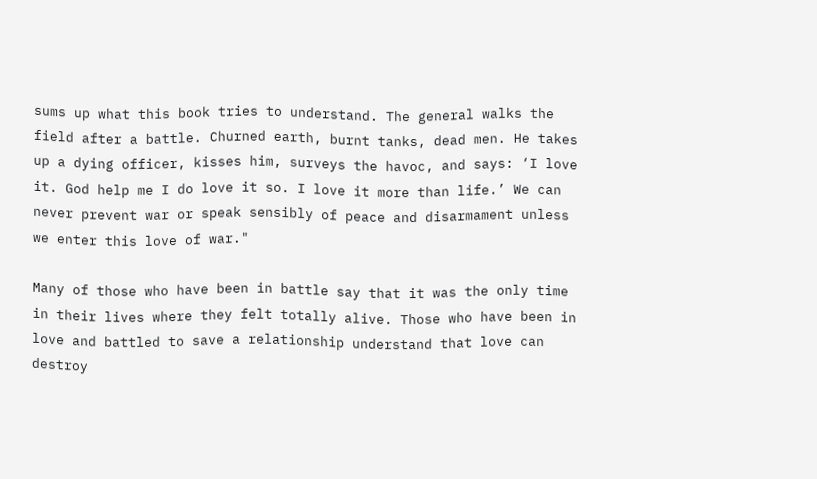sums up what this book tries to understand. The general walks the field after a battle. Churned earth, burnt tanks, dead men. He takes up a dying officer, kisses him, surveys the havoc, and says: ‘I love it. God help me I do love it so. I love it more than life.’ We can never prevent war or speak sensibly of peace and disarmament unless we enter this love of war."

Many of those who have been in battle say that it was the only time in their lives where they felt totally alive. Those who have been in love and battled to save a relationship understand that love can destroy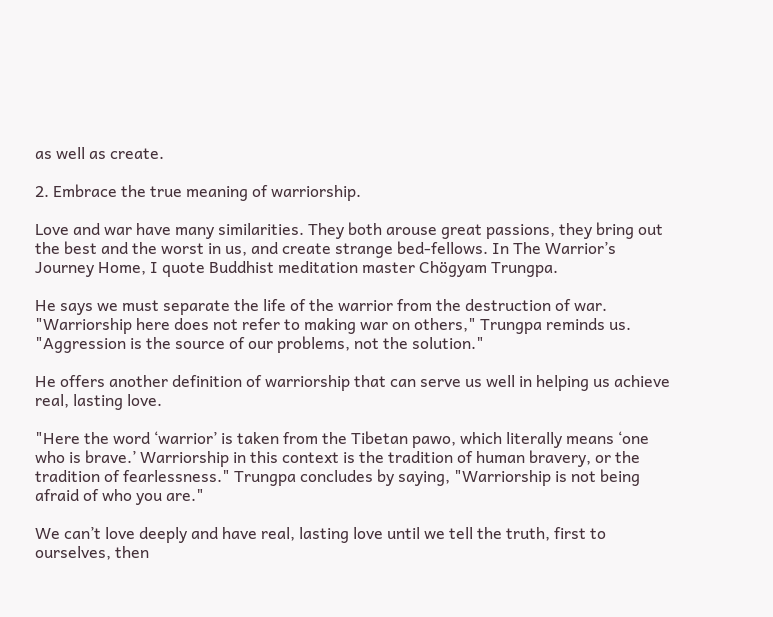as well as create.

2. Embrace the true meaning of warriorship.

Love and war have many similarities. They both arouse great passions, they bring out the best and the worst in us, and create strange bed-fellows. In The Warrior’s Journey Home, I quote Buddhist meditation master Chögyam Trungpa.

He says we must separate the life of the warrior from the destruction of war. "Warriorship here does not refer to making war on others," Trungpa reminds us. "Aggression is the source of our problems, not the solution."

He offers another definition of warriorship that can serve us well in helping us achieve real, lasting love.

"Here the word ‘warrior’ is taken from the Tibetan pawo, which literally means ‘one who is brave.’ Warriorship in this context is the tradition of human bravery, or the tradition of fearlessness." Trungpa concludes by saying, "Warriorship is not being afraid of who you are."

We can’t love deeply and have real, lasting love until we tell the truth, first to ourselves, then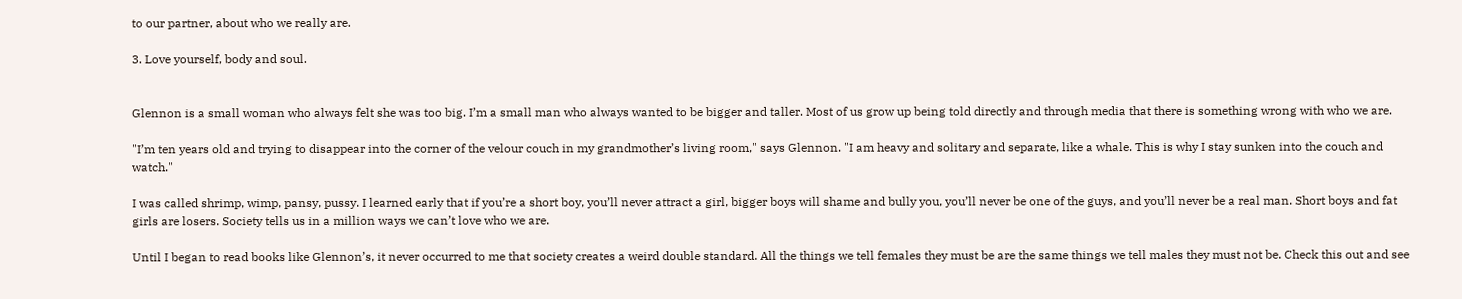to our partner, about who we really are.

3. Love yourself, body and soul.


Glennon is a small woman who always felt she was too big. I’m a small man who always wanted to be bigger and taller. Most of us grow up being told directly and through media that there is something wrong with who we are.

"I’m ten years old and trying to disappear into the corner of the velour couch in my grandmother’s living room," says Glennon. "I am heavy and solitary and separate, like a whale. This is why I stay sunken into the couch and watch."

I was called shrimp, wimp, pansy, pussy. I learned early that if you’re a short boy, you’ll never attract a girl, bigger boys will shame and bully you, you’ll never be one of the guys, and you’ll never be a real man. Short boys and fat girls are losers. Society tells us in a million ways we can’t love who we are.

Until I began to read books like Glennon’s, it never occurred to me that society creates a weird double standard. All the things we tell females they must be are the same things we tell males they must not be. Check this out and see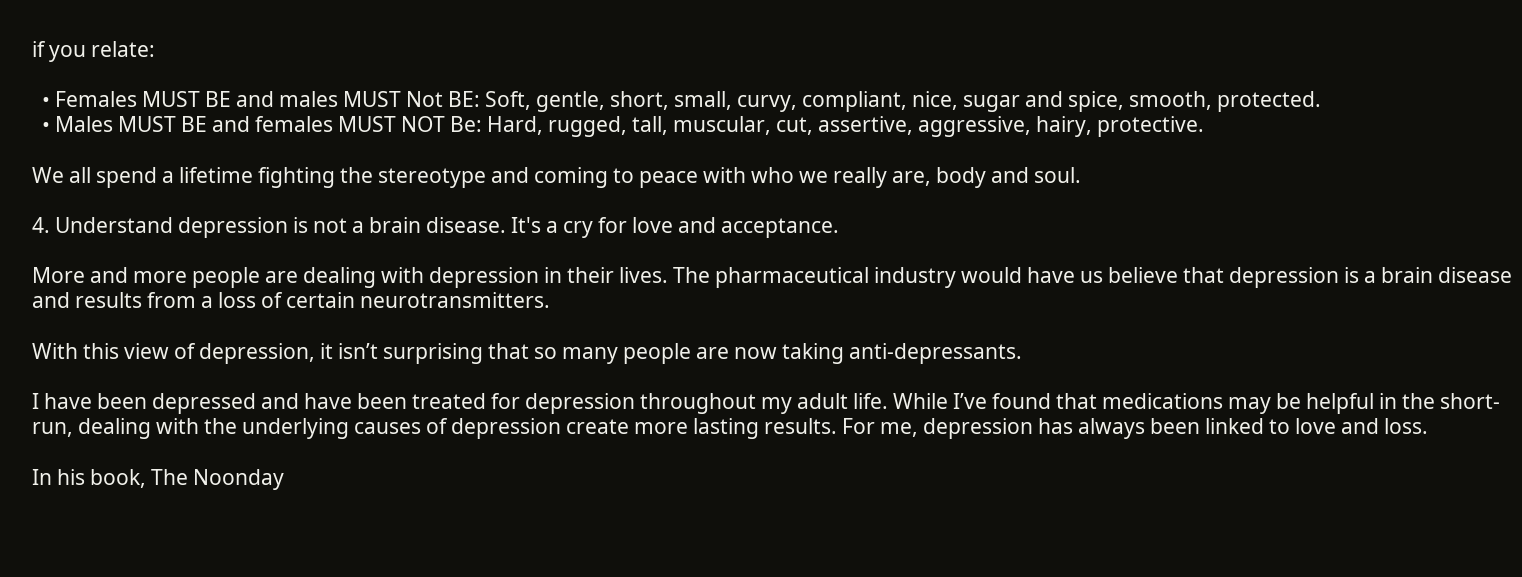if you relate:

  • Females MUST BE and males MUST Not BE: Soft, gentle, short, small, curvy, compliant, nice, sugar and spice, smooth, protected.
  • Males MUST BE and females MUST NOT Be: Hard, rugged, tall, muscular, cut, assertive, aggressive, hairy, protective.

We all spend a lifetime fighting the stereotype and coming to peace with who we really are, body and soul.

4. Understand depression is not a brain disease. It's a cry for love and acceptance.

More and more people are dealing with depression in their lives. The pharmaceutical industry would have us believe that depression is a brain disease and results from a loss of certain neurotransmitters.

With this view of depression, it isn’t surprising that so many people are now taking anti-depressants.

I have been depressed and have been treated for depression throughout my adult life. While I’ve found that medications may be helpful in the short-run, dealing with the underlying causes of depression create more lasting results. For me, depression has always been linked to love and loss.

In his book, The Noonday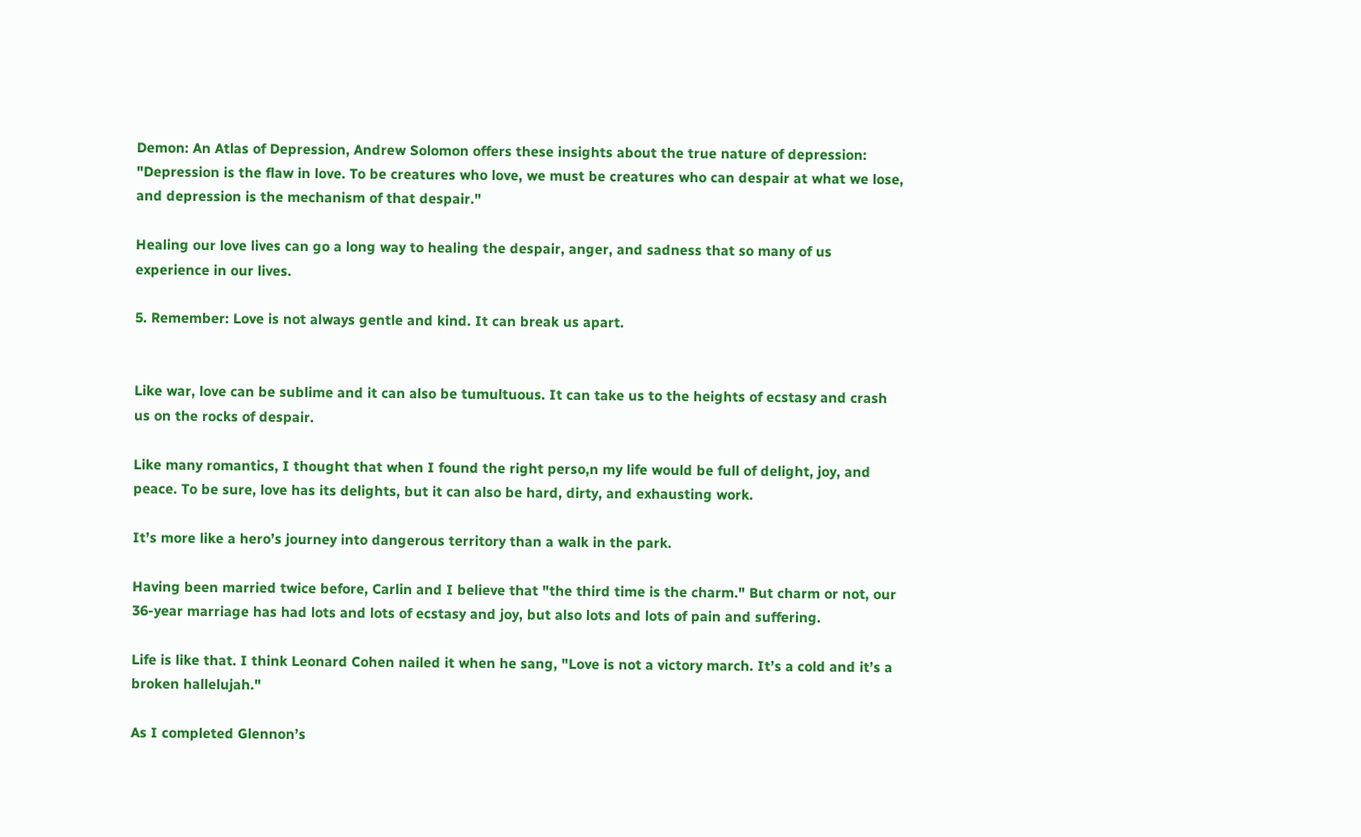Demon: An Atlas of Depression, Andrew Solomon offers these insights about the true nature of depression: "Depression is the flaw in love. To be creatures who love, we must be creatures who can despair at what we lose, and depression is the mechanism of that despair."

Healing our love lives can go a long way to healing the despair, anger, and sadness that so many of us experience in our lives.

5. Remember: Love is not always gentle and kind. It can break us apart.


Like war, love can be sublime and it can also be tumultuous. It can take us to the heights of ecstasy and crash us on the rocks of despair.

Like many romantics, I thought that when I found the right perso,n my life would be full of delight, joy, and peace. To be sure, love has its delights, but it can also be hard, dirty, and exhausting work.

It’s more like a hero’s journey into dangerous territory than a walk in the park.

Having been married twice before, Carlin and I believe that "the third time is the charm." But charm or not, our 36-year marriage has had lots and lots of ecstasy and joy, but also lots and lots of pain and suffering.

Life is like that. I think Leonard Cohen nailed it when he sang, "Love is not a victory march. It’s a cold and it’s a broken hallelujah."

As I completed Glennon’s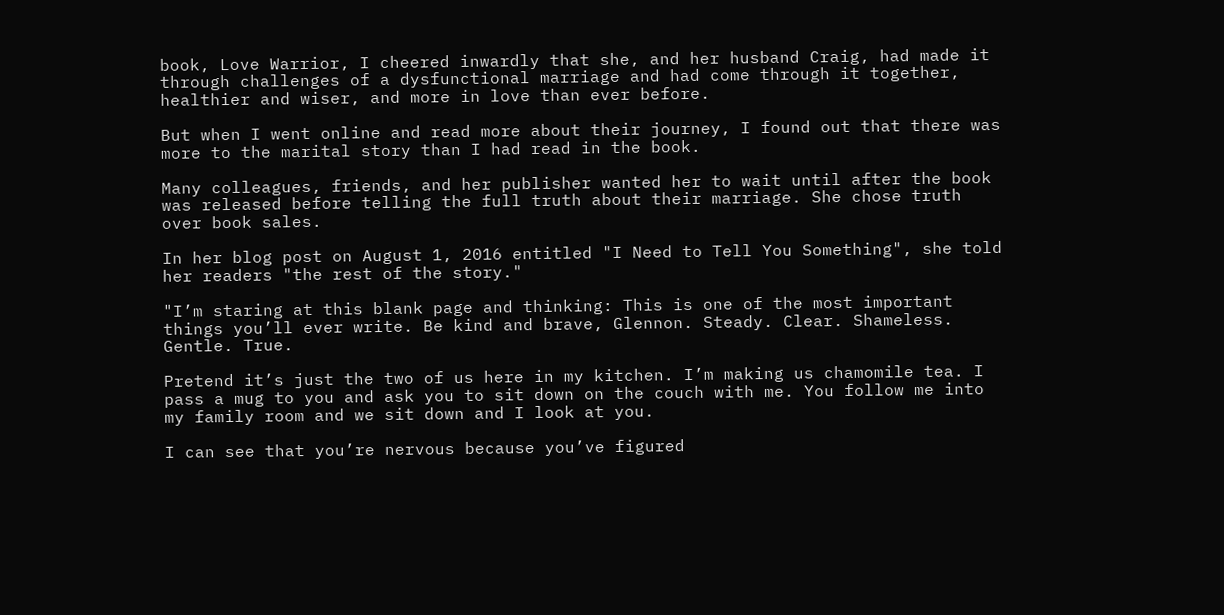book, Love Warrior, I cheered inwardly that she, and her husband Craig, had made it through challenges of a dysfunctional marriage and had come through it together, healthier and wiser, and more in love than ever before.

But when I went online and read more about their journey, I found out that there was more to the marital story than I had read in the book.

Many colleagues, friends, and her publisher wanted her to wait until after the book was released before telling the full truth about their marriage. She chose truth over book sales.

In her blog post on August 1, 2016 entitled "I Need to Tell You Something", she told her readers "the rest of the story."

"I’m staring at this blank page and thinking: This is one of the most important things you’ll ever write. Be kind and brave, Glennon. Steady. Clear. Shameless. Gentle. True.

Pretend it’s just the two of us here in my kitchen. I’m making us chamomile tea. I pass a mug to you and ask you to sit down on the couch with me. You follow me into my family room and we sit down and I look at you.

I can see that you’re nervous because you’ve figured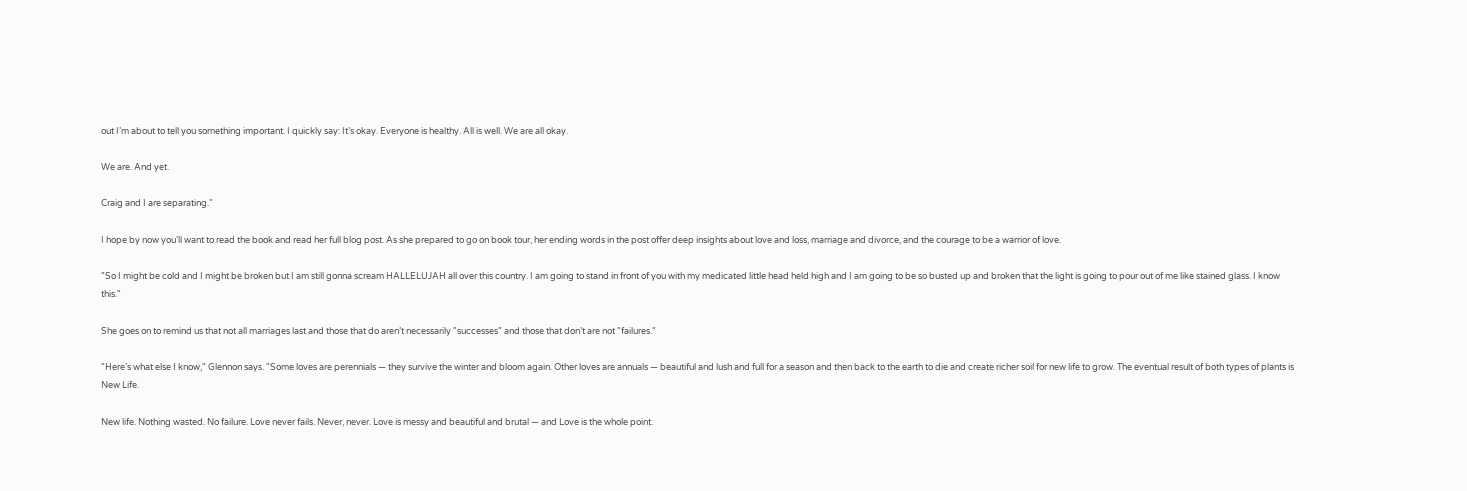out I’m about to tell you something important. I quickly say: It’s okay. Everyone is healthy. All is well. We are all okay.

We are. And yet.

Craig and I are separating."

I hope by now you’ll want to read the book and read her full blog post. As she prepared to go on book tour, her ending words in the post offer deep insights about love and loss, marriage and divorce, and the courage to be a warrior of love.

"So I might be cold and I might be broken but I am still gonna scream HALLELUJAH all over this country. I am going to stand in front of you with my medicated little head held high and I am going to be so busted up and broken that the light is going to pour out of me like stained glass. I know this."

She goes on to remind us that not all marriages last and those that do aren’t necessarily "successes" and those that don’t are not "failures."

"Here’s what else I know," Glennon says. "Some loves are perennials — they survive the winter and bloom again. Other loves are annuals — beautiful and lush and full for a season and then back to the earth to die and create richer soil for new life to grow. The eventual result of both types of plants is New Life.

New life. Nothing wasted. No failure. Love never fails. Never, never. Love is messy and beautiful and brutal — and Love is the whole point.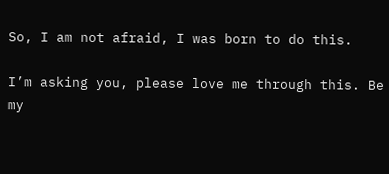So, I am not afraid, I was born to do this.

I’m asking you, please love me through this. Be my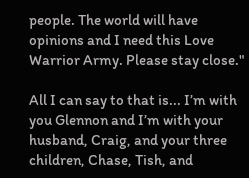people. The world will have opinions and I need this Love Warrior Army. Please stay close."

All I can say to that is... I’m with you Glennon and I’m with your husband, Craig, and your three children, Chase, Tish, and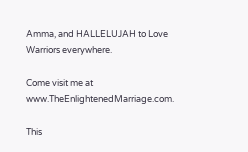Amma, and HALLELUJAH to Love Warriors everywhere.

Come visit me at www.TheEnlightenedMarriage.com.

This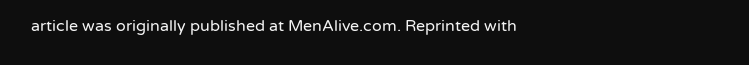article was originally published at MenAlive.com. Reprinted with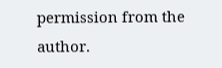permission from the author.